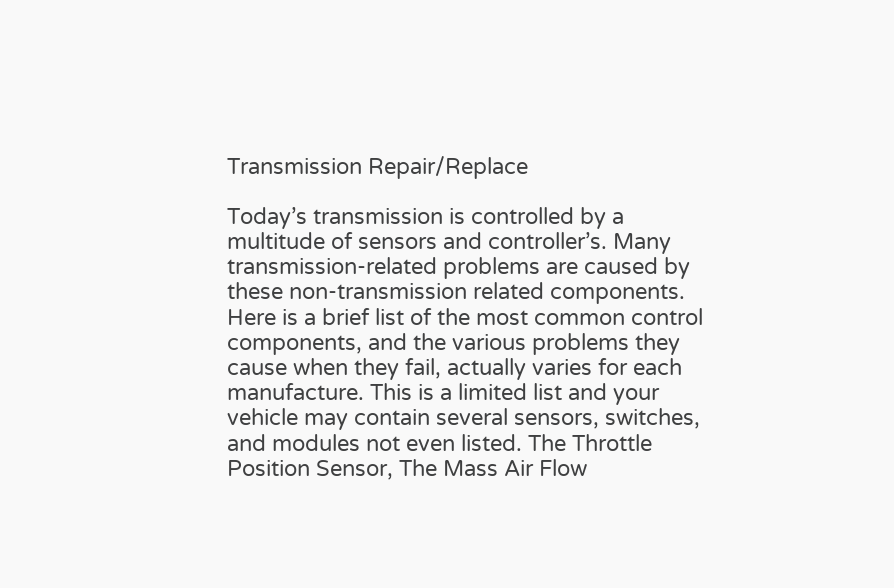Transmission Repair/Replace

Today’s transmission is controlled by a multitude of sensors and controller’s. Many transmission-related problems are caused by these non-transmission related components. Here is a brief list of the most common control components, and the various problems they cause when they fail, actually varies for each manufacture. This is a limited list and your vehicle may contain several sensors, switches, and modules not even listed. The Throttle Position Sensor, The Mass Air Flow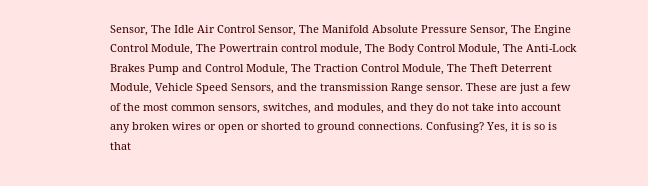Sensor, The Idle Air Control Sensor, The Manifold Absolute Pressure Sensor, The Engine Control Module, The Powertrain control module, The Body Control Module, The Anti-Lock Brakes Pump and Control Module, The Traction Control Module, The Theft Deterrent Module, Vehicle Speed Sensors, and the transmission Range sensor. These are just a few of the most common sensors, switches, and modules, and they do not take into account any broken wires or open or shorted to ground connections. Confusing? Yes, it is so is that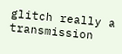glitch really a transmission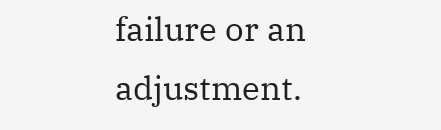failure or an adjustment.